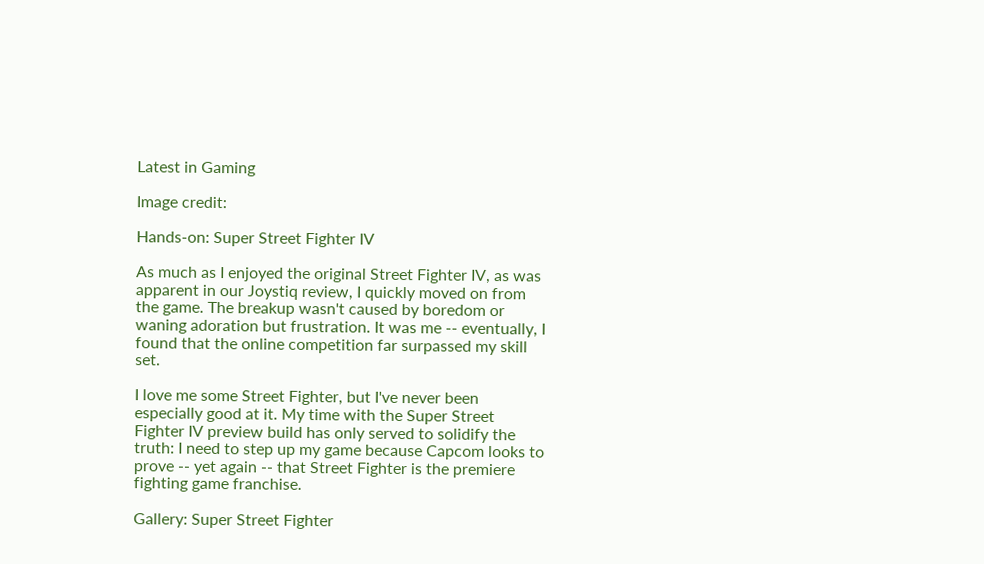Latest in Gaming

Image credit:

Hands-on: Super Street Fighter IV

As much as I enjoyed the original Street Fighter IV, as was apparent in our Joystiq review, I quickly moved on from the game. The breakup wasn't caused by boredom or waning adoration but frustration. It was me -- eventually, I found that the online competition far surpassed my skill set.

I love me some Street Fighter, but I've never been especially good at it. My time with the Super Street Fighter IV preview build has only served to solidify the truth: I need to step up my game because Capcom looks to prove -- yet again -- that Street Fighter is the premiere fighting game franchise.

Gallery: Super Street Fighter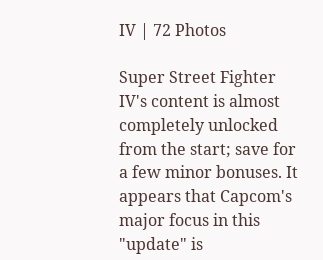IV | 72 Photos

Super Street Fighter IV's content is almost completely unlocked from the start; save for a few minor bonuses. It appears that Capcom's major focus in this "update" is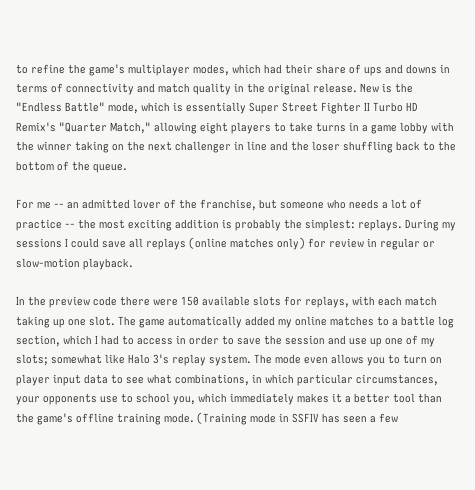to refine the game's multiplayer modes, which had their share of ups and downs in terms of connectivity and match quality in the original release. New is the "Endless Battle" mode, which is essentially Super Street Fighter II Turbo HD Remix's "Quarter Match," allowing eight players to take turns in a game lobby with the winner taking on the next challenger in line and the loser shuffling back to the bottom of the queue.

For me -- an admitted lover of the franchise, but someone who needs a lot of practice -- the most exciting addition is probably the simplest: replays. During my sessions I could save all replays (online matches only) for review in regular or slow-motion playback.

In the preview code there were 150 available slots for replays, with each match taking up one slot. The game automatically added my online matches to a battle log section, which I had to access in order to save the session and use up one of my slots; somewhat like Halo 3's replay system. The mode even allows you to turn on player input data to see what combinations, in which particular circumstances, your opponents use to school you, which immediately makes it a better tool than the game's offline training mode. (Training mode in SSFIV has seen a few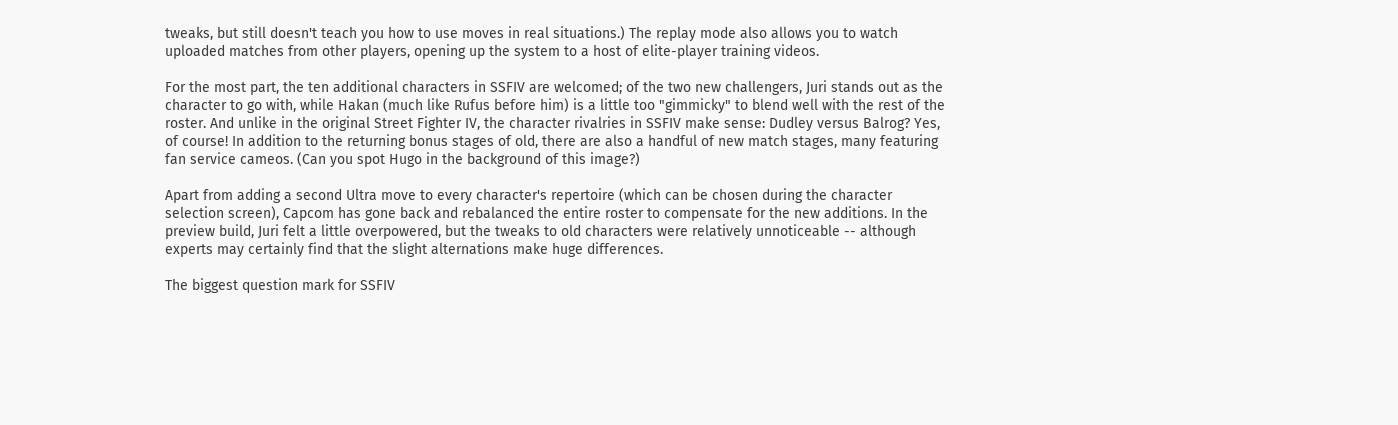tweaks, but still doesn't teach you how to use moves in real situations.) The replay mode also allows you to watch uploaded matches from other players, opening up the system to a host of elite-player training videos.

For the most part, the ten additional characters in SSFIV are welcomed; of the two new challengers, Juri stands out as the character to go with, while Hakan (much like Rufus before him) is a little too "gimmicky" to blend well with the rest of the roster. And unlike in the original Street Fighter IV, the character rivalries in SSFIV make sense: Dudley versus Balrog? Yes, of course! In addition to the returning bonus stages of old, there are also a handful of new match stages, many featuring fan service cameos. (Can you spot Hugo in the background of this image?)

Apart from adding a second Ultra move to every character's repertoire (which can be chosen during the character selection screen), Capcom has gone back and rebalanced the entire roster to compensate for the new additions. In the preview build, Juri felt a little overpowered, but the tweaks to old characters were relatively unnoticeable -- although experts may certainly find that the slight alternations make huge differences.

The biggest question mark for SSFIV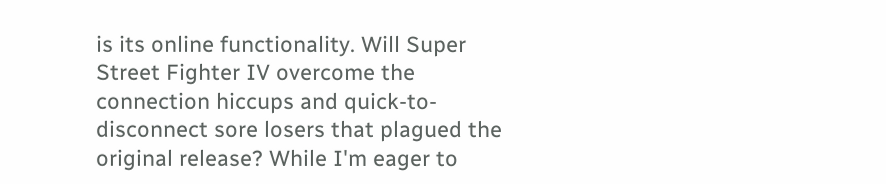is its online functionality. Will Super Street Fighter IV overcome the connection hiccups and quick-to-disconnect sore losers that plagued the original release? While I'm eager to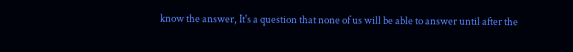know the answer, It's a question that none of us will be able to answer until after the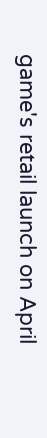game's retail launch on April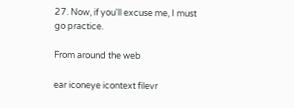27. Now, if you'll excuse me, I must go practice.

From around the web

ear iconeye icontext filevr